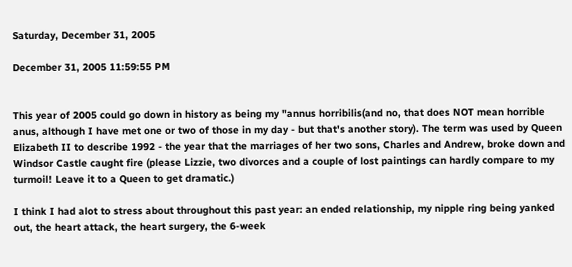Saturday, December 31, 2005

December 31, 2005 11:59:55 PM


This year of 2005 could go down in history as being my "annus horribilis(and no, that does NOT mean horrible anus, although I have met one or two of those in my day - but that's another story). The term was used by Queen Elizabeth II to describe 1992 - the year that the marriages of her two sons, Charles and Andrew, broke down and Windsor Castle caught fire (please Lizzie, two divorces and a couple of lost paintings can hardly compare to my turmoil! Leave it to a Queen to get dramatic.)

I think I had alot to stress about throughout this past year: an ended relationship, my nipple ring being yanked out, the heart attack, the heart surgery, the 6-week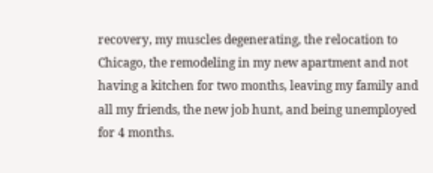recovery, my muscles degenerating, the relocation to Chicago, the remodeling in my new apartment and not having a kitchen for two months, leaving my family and all my friends, the new job hunt, and being unemployed for 4 months.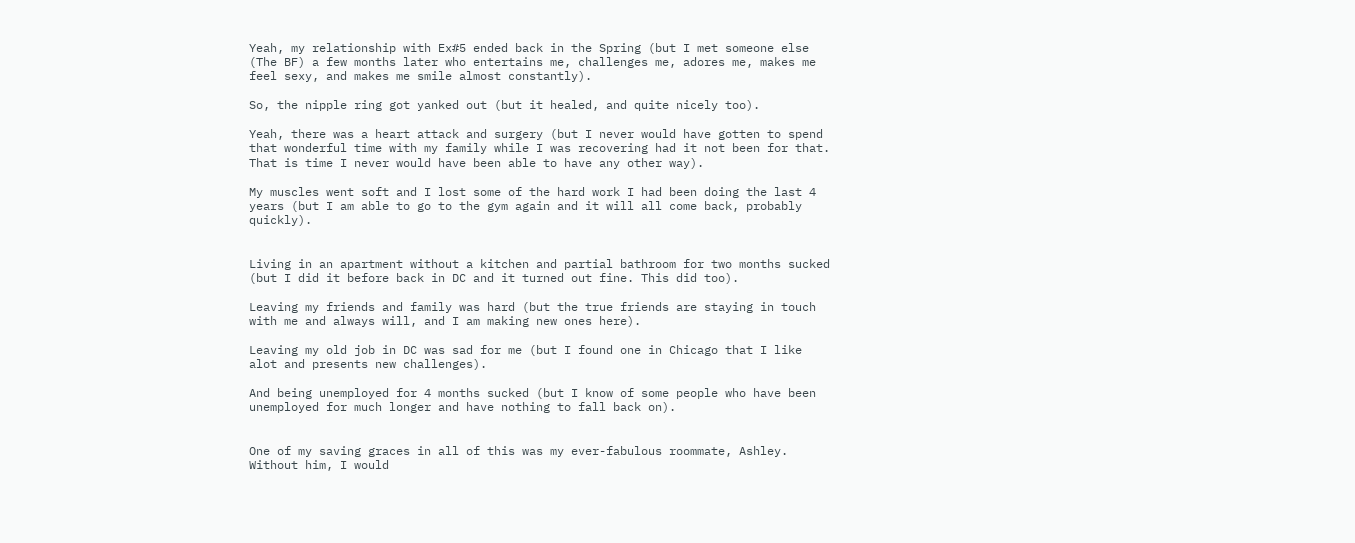Yeah, my relationship with Ex#5 ended back in the Spring (but I met someone else (The BF) a few months later who entertains me, challenges me, adores me, makes me feel sexy, and makes me smile almost constantly).

So, the nipple ring got yanked out (but it healed, and quite nicely too).

Yeah, there was a heart attack and surgery (but I never would have gotten to spend that wonderful time with my family while I was recovering had it not been for that. That is time I never would have been able to have any other way).

My muscles went soft and I lost some of the hard work I had been doing the last 4 years (but I am able to go to the gym again and it will all come back, probably quickly).


Living in an apartment without a kitchen and partial bathroom for two months sucked (but I did it before back in DC and it turned out fine. This did too).

Leaving my friends and family was hard (but the true friends are staying in touch with me and always will, and I am making new ones here).

Leaving my old job in DC was sad for me (but I found one in Chicago that I like alot and presents new challenges).

And being unemployed for 4 months sucked (but I know of some people who have been unemployed for much longer and have nothing to fall back on).


One of my saving graces in all of this was my ever-fabulous roommate, Ashley. Without him, I would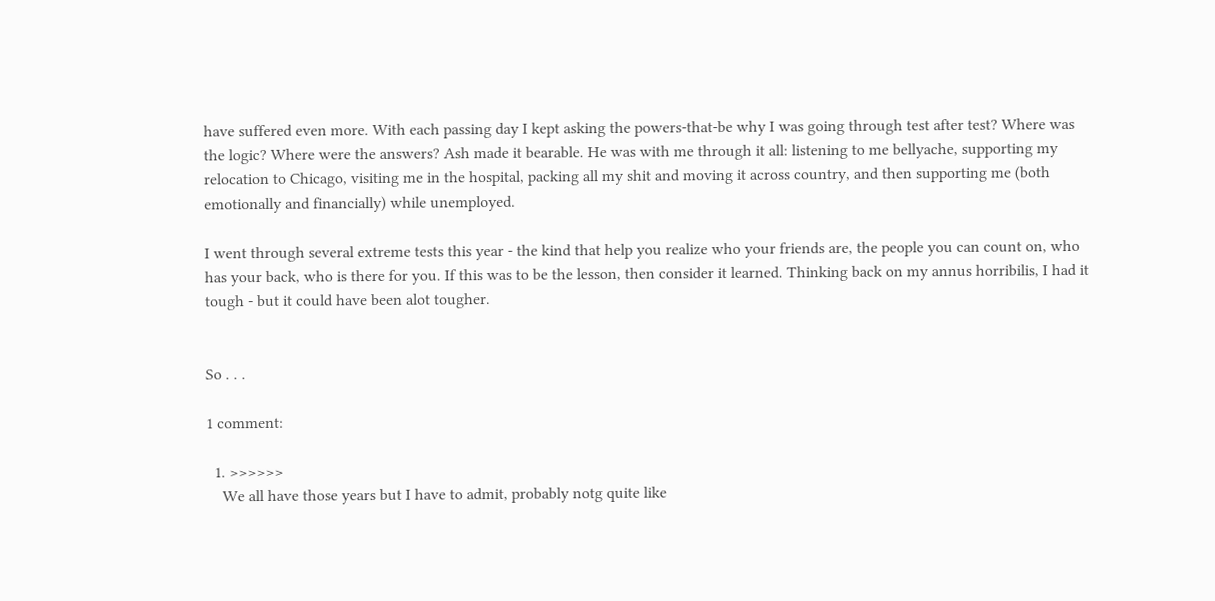have suffered even more. With each passing day I kept asking the powers-that-be why I was going through test after test? Where was the logic? Where were the answers? Ash made it bearable. He was with me through it all: listening to me bellyache, supporting my relocation to Chicago, visiting me in the hospital, packing all my shit and moving it across country, and then supporting me (both emotionally and financially) while unemployed.

I went through several extreme tests this year - the kind that help you realize who your friends are, the people you can count on, who has your back, who is there for you. If this was to be the lesson, then consider it learned. Thinking back on my annus horribilis, I had it tough - but it could have been alot tougher.


So . . .

1 comment:

  1. >>>>>>
    We all have those years but I have to admit, probably notg quite like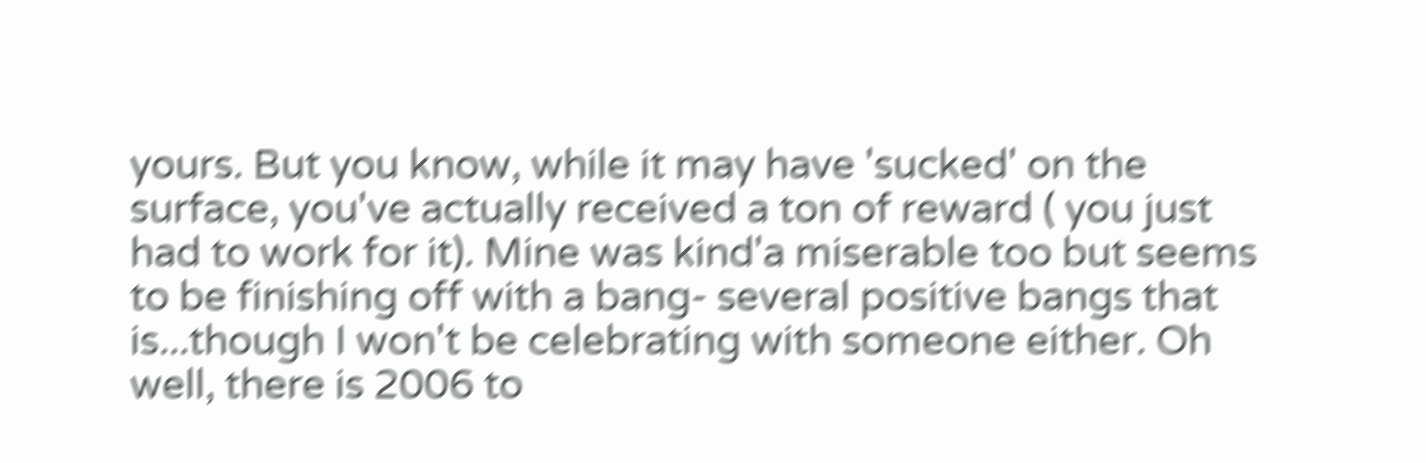yours. But you know, while it may have 'sucked' on the surface, you've actually received a ton of reward ( you just had to work for it). Mine was kind'a miserable too but seems to be finishing off with a bang- several positive bangs that is...though I won't be celebrating with someone either. Oh well, there is 2006 to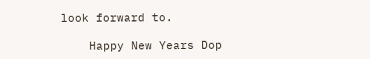look forward to.

    Happy New Years Dop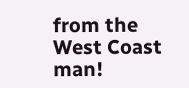from the West Coast man!